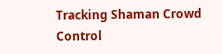Tracking Shaman Crowd Control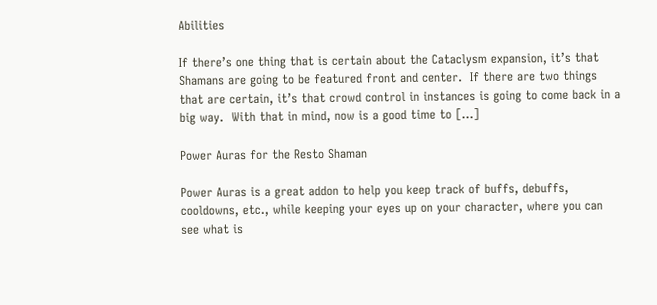Abilities

If there’s one thing that is certain about the Cataclysm expansion, it’s that Shamans are going to be featured front and center.  If there are two things that are certain, it’s that crowd control in instances is going to come back in a big way.  With that in mind, now is a good time to […]

Power Auras for the Resto Shaman

Power Auras is a great addon to help you keep track of buffs, debuffs, cooldowns, etc., while keeping your eyes up on your character, where you can see what is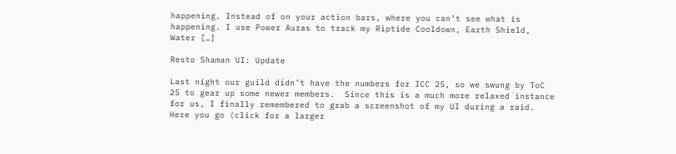happening. Instead of on your action bars, where you can’t see what is happening. I use Power Auras to track my Riptide Cooldown, Earth Shield, Water […]

Resto Shaman UI: Update

Last night our guild didn’t have the numbers for ICC 25, so we swung by ToC 25 to gear up some newer members.  Since this is a much more relaxed instance for us, I finally remembered to grab a screenshot of my UI during a raid.  Here you go (click for a larger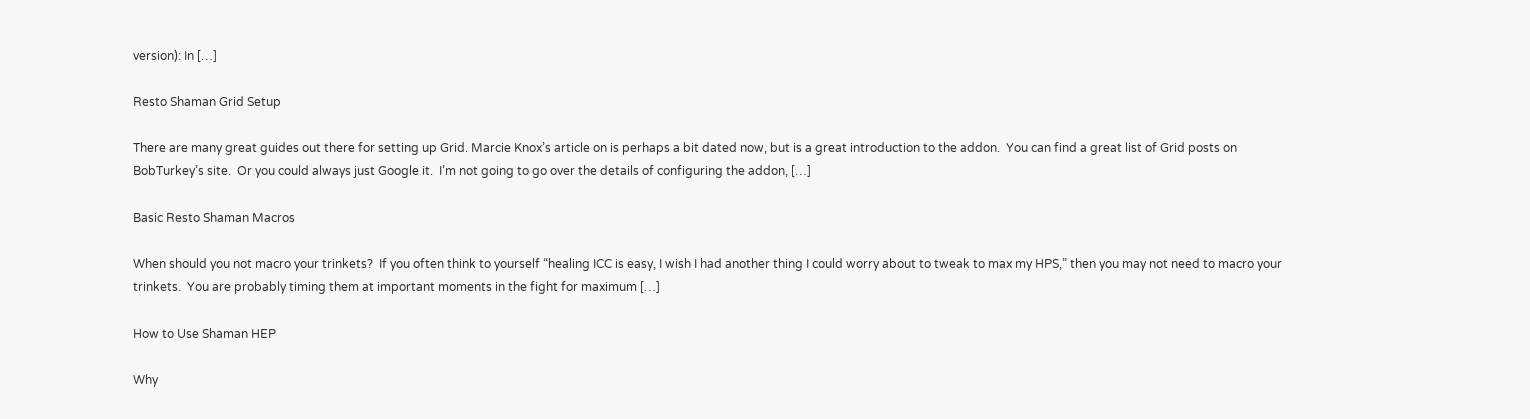version): In […]

Resto Shaman Grid Setup

There are many great guides out there for setting up Grid. Marcie Knox’s article on is perhaps a bit dated now, but is a great introduction to the addon.  You can find a great list of Grid posts on BobTurkey’s site.  Or you could always just Google it.  I’m not going to go over the details of configuring the addon, […]

Basic Resto Shaman Macros

When should you not macro your trinkets?  If you often think to yourself “healing ICC is easy, I wish I had another thing I could worry about to tweak to max my HPS,” then you may not need to macro your trinkets.  You are probably timing them at important moments in the fight for maximum […]

How to Use Shaman HEP

Why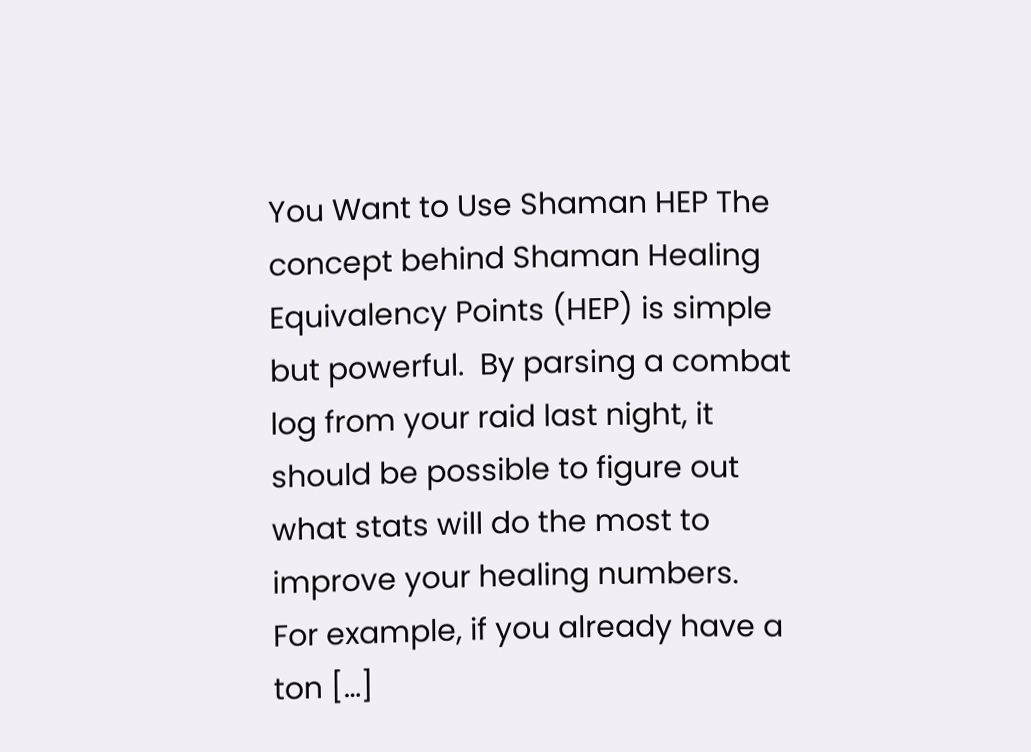You Want to Use Shaman HEP The concept behind Shaman Healing Equivalency Points (HEP) is simple but powerful.  By parsing a combat log from your raid last night, it should be possible to figure out what stats will do the most to improve your healing numbers.  For example, if you already have a ton […]